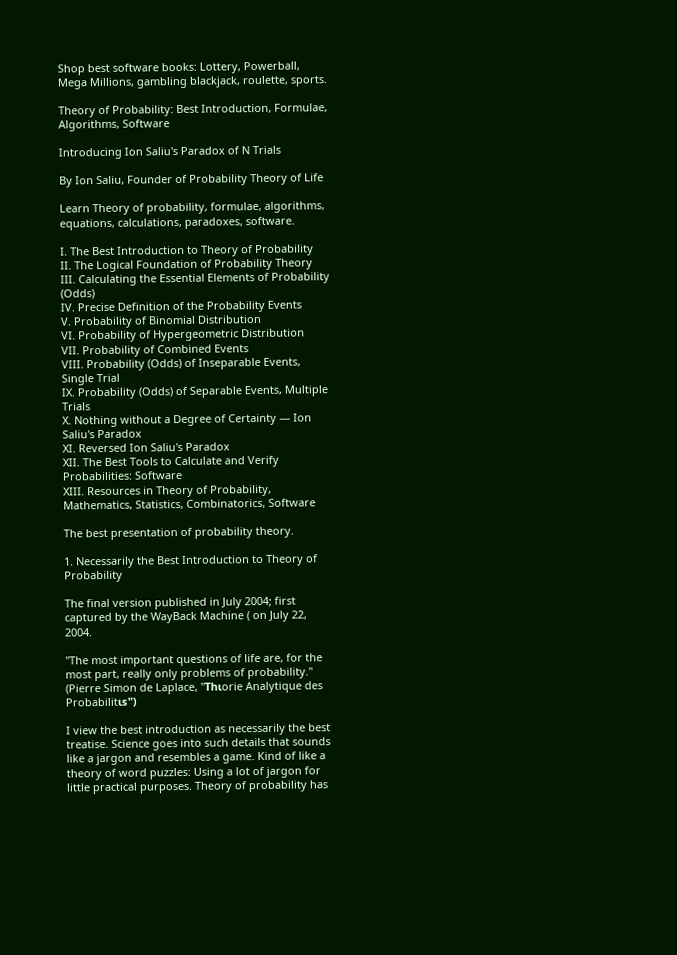Shop best software books: Lottery, Powerball, Mega Millions, gambling blackjack, roulette, sports.

Theory of Probability: Best Introduction, Formulae, Algorithms, Software

Introducing Ion Saliu's Paradox of N Trials

By Ion Saliu, Founder of Probability Theory of Life

Learn Theory of probability, formulae, algorithms, equations, calculations, paradoxes, software.

I. The Best Introduction to Theory of Probability
II. The Logical Foundation of Probability Theory
III. Calculating the Essential Elements of Probability (Odds)
IV. Precise Definition of the Probability Events
V. Probability of Binomial Distribution
VI. Probability of Hypergeometric Distribution
VII. Probability of Combined Events
VIII. Probability (Odds) of Inseparable Events, Single Trial
IX. Probability (Odds) of Separable Events, Multiple Trials
X. Nothing without a Degree of Certainty — Ion Saliu's Paradox
XI. Reversed Ion Saliu's Paradox
XII. The Best Tools to Calculate and Verify Probabilities: Software
XIII. Resources in Theory of Probability, Mathematics, Statistics, Combinatorics, Software

The best presentation of probability theory.

1. Necessarily the Best Introduction to Theory of Probability

The final version published in July 2004; first captured by the WayBack Machine ( on July 22, 2004.

"The most important questions of life are, for the most part, really only problems of probability."
(Pierre Simon de Laplace, "Thιorie Analytique des Probabilitιs")

I view the best introduction as necessarily the best treatise. Science goes into such details that sounds like a jargon and resembles a game. Kind of like a theory of word puzzles: Using a lot of jargon for little practical purposes. Theory of probability has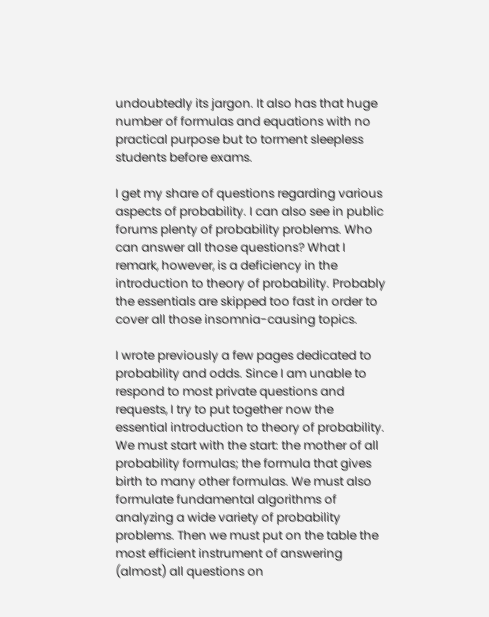undoubtedly its jargon. It also has that huge number of formulas and equations with no practical purpose but to torment sleepless students before exams.

I get my share of questions regarding various aspects of probability. I can also see in public forums plenty of probability problems. Who can answer all those questions? What I remark, however, is a deficiency in the introduction to theory of probability. Probably the essentials are skipped too fast in order to cover all those insomnia-causing topics.

I wrote previously a few pages dedicated to probability and odds. Since I am unable to respond to most private questions and requests, I try to put together now the essential introduction to theory of probability. We must start with the start: the mother of all probability formulas; the formula that gives birth to many other formulas. We must also formulate fundamental algorithms of analyzing a wide variety of probability problems. Then we must put on the table the most efficient instrument of answering (almost) all questions on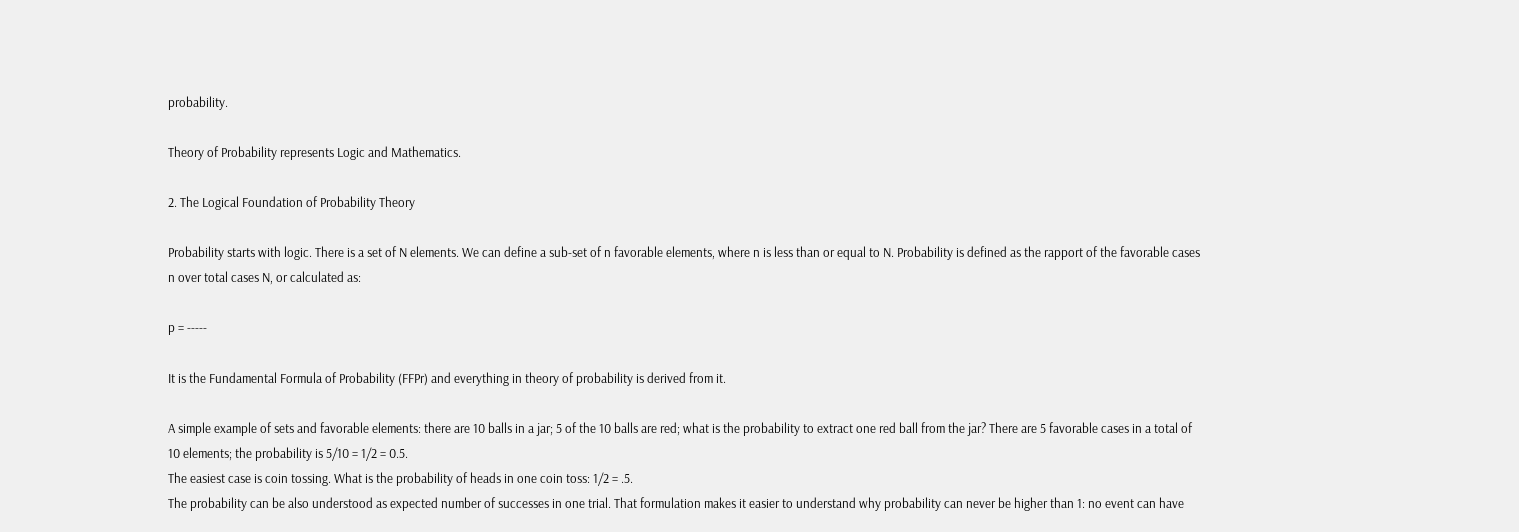probability.

Theory of Probability represents Logic and Mathematics.

2. The Logical Foundation of Probability Theory

Probability starts with logic. There is a set of N elements. We can define a sub-set of n favorable elements, where n is less than or equal to N. Probability is defined as the rapport of the favorable cases n over total cases N, or calculated as:

p = -----

It is the Fundamental Formula of Probability (FFPr) and everything in theory of probability is derived from it.

A simple example of sets and favorable elements: there are 10 balls in a jar; 5 of the 10 balls are red; what is the probability to extract one red ball from the jar? There are 5 favorable cases in a total of 10 elements; the probability is 5/10 = 1/2 = 0.5.
The easiest case is coin tossing. What is the probability of heads in one coin toss: 1/2 = .5.
The probability can be also understood as expected number of successes in one trial. That formulation makes it easier to understand why probability can never be higher than 1: no event can have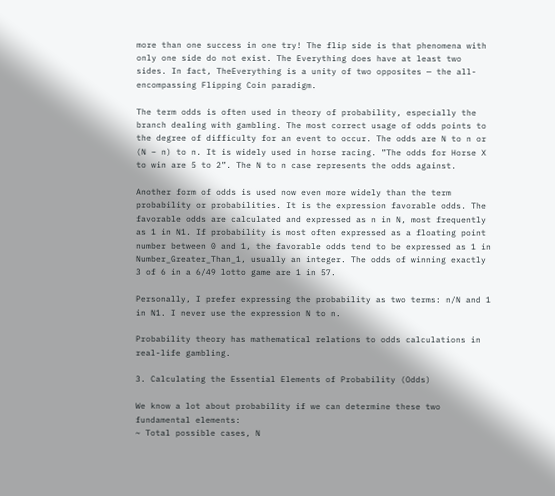more than one success in one try! The flip side is that phenomena with only one side do not exist. The Everything does have at least two sides. In fact, TheEverything is a unity of two opposites — the all-encompassing Flipping Coin paradigm.

The term odds is often used in theory of probability, especially the branch dealing with gambling. The most correct usage of odds points to the degree of difficulty for an event to occur. The odds are N to n or (N – n) to n. It is widely used in horse racing. ”The odds for Horse X to win are 5 to 2”. The N to n case represents the odds against.

Another form of odds is used now even more widely than the term probability or probabilities. It is the expression favorable odds. The favorable odds are calculated and expressed as n in N, most frequently as 1 in N1. If probability is most often expressed as a floating point number between 0 and 1, the favorable odds tend to be expressed as 1 in Number_Greater_Than_1, usually an integer. The odds of winning exactly 3 of 6 in a 6/49 lotto game are 1 in 57.

Personally, I prefer expressing the probability as two terms: n/N and 1 in N1. I never use the expression N to n.

Probability theory has mathematical relations to odds calculations in real-life gambling.

3. Calculating the Essential Elements of Probability (Odds)

We know a lot about probability if we can determine these two fundamental elements:
~ Total possible cases, N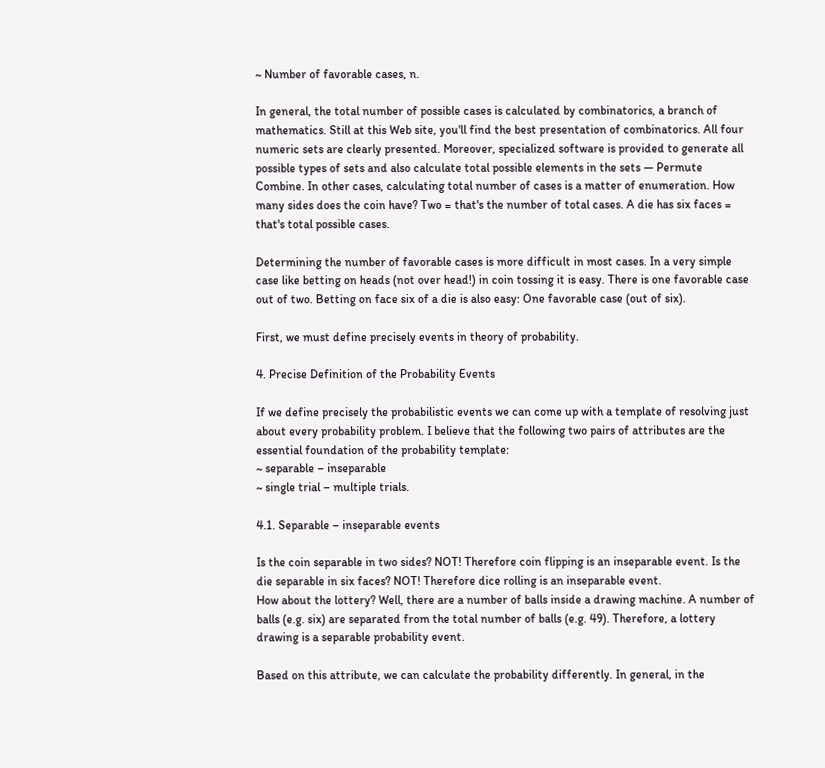~ Number of favorable cases, n.

In general, the total number of possible cases is calculated by combinatorics, a branch of mathematics. Still at this Web site, you'll find the best presentation of combinatorics. All four numeric sets are clearly presented. Moreover, specialized software is provided to generate all possible types of sets and also calculate total possible elements in the sets — Permute Combine. In other cases, calculating total number of cases is a matter of enumeration. How many sides does the coin have? Two = that's the number of total cases. A die has six faces = that's total possible cases.

Determining the number of favorable cases is more difficult in most cases. In a very simple case like betting on heads (not over head!) in coin tossing it is easy. There is one favorable case out of two. Betting on face six of a die is also easy: One favorable case (out of six).

First, we must define precisely events in theory of probability.

4. Precise Definition of the Probability Events

If we define precisely the probabilistic events we can come up with a template of resolving just about every probability problem. I believe that the following two pairs of attributes are the essential foundation of the probability template:
~ separable – inseparable
~ single trial – multiple trials.

4.1. Separable – inseparable events

Is the coin separable in two sides? NOT! Therefore coin flipping is an inseparable event. Is the die separable in six faces? NOT! Therefore dice rolling is an inseparable event.
How about the lottery? Well, there are a number of balls inside a drawing machine. A number of balls (e.g. six) are separated from the total number of balls (e.g. 49). Therefore, a lottery drawing is a separable probability event.

Based on this attribute, we can calculate the probability differently. In general, in the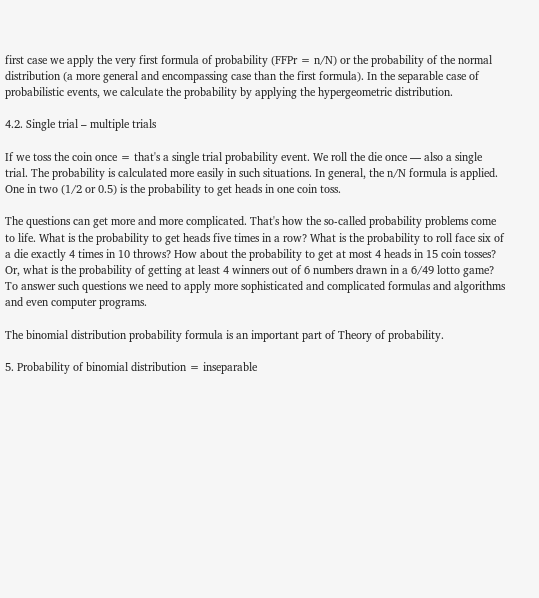first case we apply the very first formula of probability (FFPr = n/N) or the probability of the normal distribution (a more general and encompassing case than the first formula). In the separable case of probabilistic events, we calculate the probability by applying the hypergeometric distribution.

4.2. Single trial – multiple trials

If we toss the coin once = that's a single trial probability event. We roll the die once — also a single trial. The probability is calculated more easily in such situations. In general, the n/N formula is applied. One in two (1/2 or 0.5) is the probability to get heads in one coin toss.

The questions can get more and more complicated. That's how the so-called probability problems come to life. What is the probability to get heads five times in a row? What is the probability to roll face six of a die exactly 4 times in 10 throws? How about the probability to get at most 4 heads in 15 coin tosses? Or, what is the probability of getting at least 4 winners out of 6 numbers drawn in a 6/49 lotto game? To answer such questions we need to apply more sophisticated and complicated formulas and algorithms and even computer programs.

The binomial distribution probability formula is an important part of Theory of probability.

5. Probability of binomial distribution = inseparable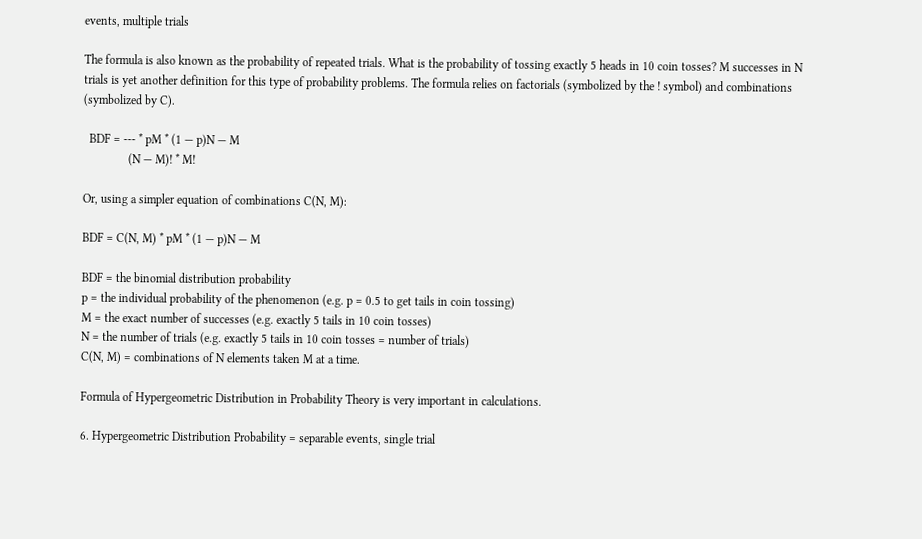events, multiple trials

The formula is also known as the probability of repeated trials. What is the probability of tossing exactly 5 heads in 10 coin tosses? M successes in N trials is yet another definition for this type of probability problems. The formula relies on factorials (symbolized by the ! symbol) and combinations (symbolized by C).

  BDF = --- * pM * (1 — p)N — M
               (N — M)! * M!

Or, using a simpler equation of combinations C(N, M):

BDF = C(N, M) * pM * (1 — p)N — M

BDF = the binomial distribution probability
p = the individual probability of the phenomenon (e.g. p = 0.5 to get tails in coin tossing)
M = the exact number of successes (e.g. exactly 5 tails in 10 coin tosses)
N = the number of trials (e.g. exactly 5 tails in 10 coin tosses = number of trials)
C(N, M) = combinations of N elements taken M at a time.

Formula of Hypergeometric Distribution in Probability Theory is very important in calculations.

6. Hypergeometric Distribution Probability = separable events, single trial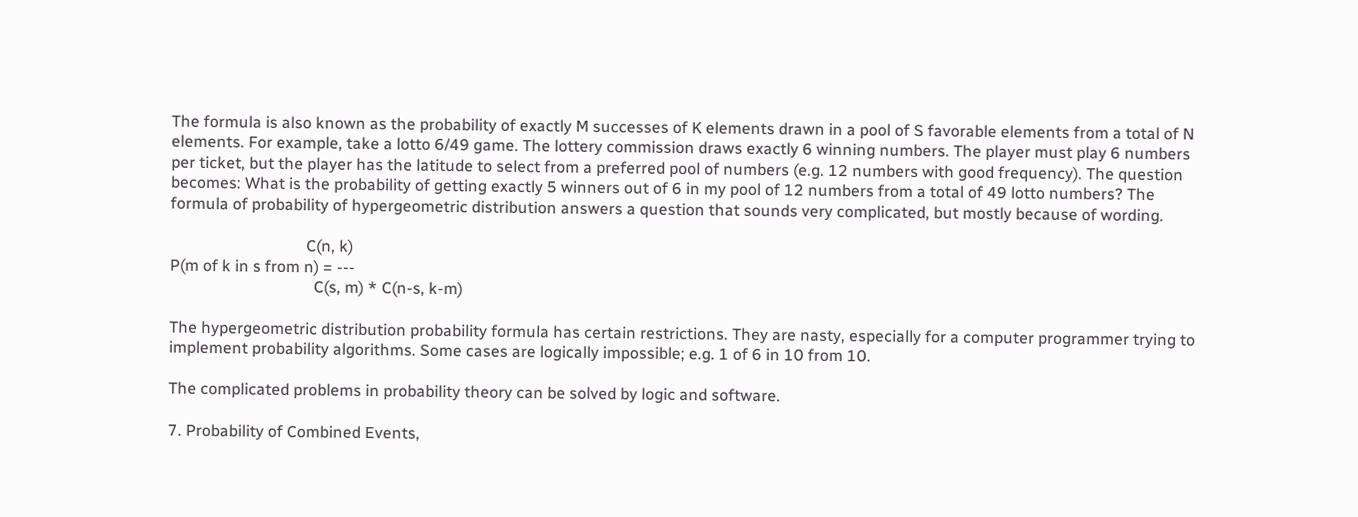The formula is also known as the probability of exactly M successes of K elements drawn in a pool of S favorable elements from a total of N elements. For example, take a lotto 6/49 game. The lottery commission draws exactly 6 winning numbers. The player must play 6 numbers per ticket, but the player has the latitude to select from a preferred pool of numbers (e.g. 12 numbers with good frequency). The question becomes: What is the probability of getting exactly 5 winners out of 6 in my pool of 12 numbers from a total of 49 lotto numbers? The formula of probability of hypergeometric distribution answers a question that sounds very complicated, but mostly because of wording.

                                  C(n, k)
P(m of k in s from n) = ---
                                    C(s, m) * C(n-s, k-m)

The hypergeometric distribution probability formula has certain restrictions. They are nasty, especially for a computer programmer trying to implement probability algorithms. Some cases are logically impossible; e.g. 1 of 6 in 10 from 10.

The complicated problems in probability theory can be solved by logic and software.

7. Probability of Combined Events,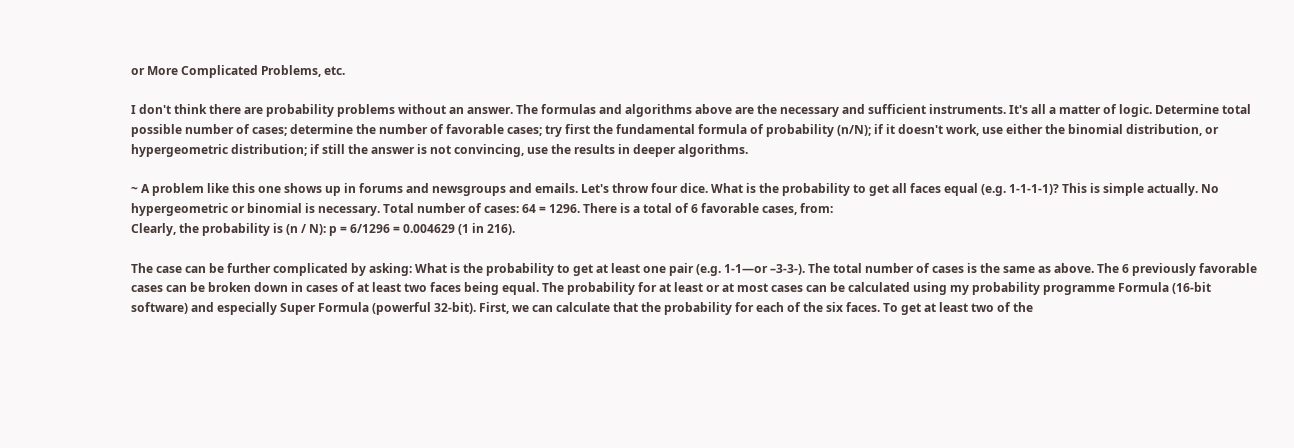or More Complicated Problems, etc.

I don't think there are probability problems without an answer. The formulas and algorithms above are the necessary and sufficient instruments. It's all a matter of logic. Determine total possible number of cases; determine the number of favorable cases; try first the fundamental formula of probability (n/N); if it doesn't work, use either the binomial distribution, or hypergeometric distribution; if still the answer is not convincing, use the results in deeper algorithms.

~ A problem like this one shows up in forums and newsgroups and emails. Let's throw four dice. What is the probability to get all faces equal (e.g. 1-1-1-1)? This is simple actually. No hypergeometric or binomial is necessary. Total number of cases: 64 = 1296. There is a total of 6 favorable cases, from:
Clearly, the probability is (n / N): p = 6/1296 = 0.004629 (1 in 216).

The case can be further complicated by asking: What is the probability to get at least one pair (e.g. 1-1—or –3-3-). The total number of cases is the same as above. The 6 previously favorable cases can be broken down in cases of at least two faces being equal. The probability for at least or at most cases can be calculated using my probability programme Formula (16-bit software) and especially Super Formula (powerful 32-bit). First, we can calculate that the probability for each of the six faces. To get at least two of the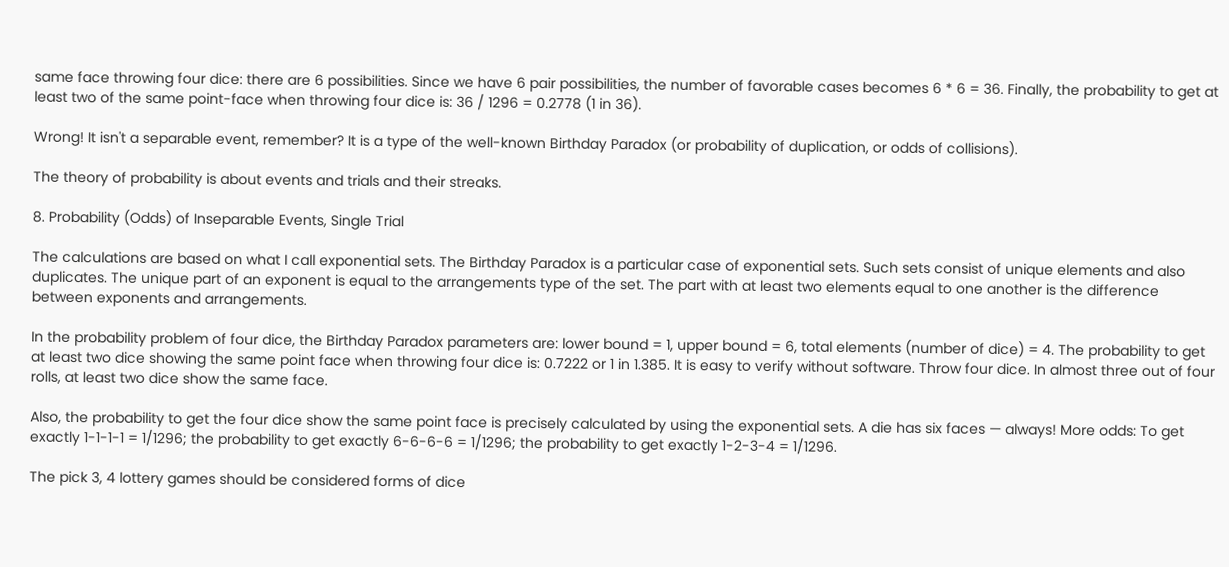same face throwing four dice: there are 6 possibilities. Since we have 6 pair possibilities, the number of favorable cases becomes 6 * 6 = 36. Finally, the probability to get at least two of the same point-face when throwing four dice is: 36 / 1296 = 0.2778 (1 in 36).

Wrong! It isn't a separable event, remember? It is a type of the well-known Birthday Paradox (or probability of duplication, or odds of collisions).

The theory of probability is about events and trials and their streaks.

8. Probability (Odds) of Inseparable Events, Single Trial

The calculations are based on what I call exponential sets. The Birthday Paradox is a particular case of exponential sets. Such sets consist of unique elements and also duplicates. The unique part of an exponent is equal to the arrangements type of the set. The part with at least two elements equal to one another is the difference between exponents and arrangements.

In the probability problem of four dice, the Birthday Paradox parameters are: lower bound = 1, upper bound = 6, total elements (number of dice) = 4. The probability to get at least two dice showing the same point face when throwing four dice is: 0.7222 or 1 in 1.385. It is easy to verify without software. Throw four dice. In almost three out of four rolls, at least two dice show the same face.

Also, the probability to get the four dice show the same point face is precisely calculated by using the exponential sets. A die has six faces — always! More odds: To get exactly 1-1-1-1 = 1/1296; the probability to get exactly 6-6-6-6 = 1/1296; the probability to get exactly 1-2-3-4 = 1/1296.

The pick 3, 4 lottery games should be considered forms of dice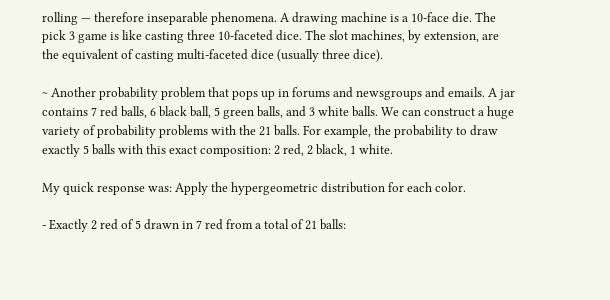rolling — therefore inseparable phenomena. A drawing machine is a 10-face die. The pick 3 game is like casting three 10-faceted dice. The slot machines, by extension, are the equivalent of casting multi-faceted dice (usually three dice).

~ Another probability problem that pops up in forums and newsgroups and emails. A jar contains 7 red balls, 6 black ball, 5 green balls, and 3 white balls. We can construct a huge variety of probability problems with the 21 balls. For example, the probability to draw exactly 5 balls with this exact composition: 2 red, 2 black, 1 white.

My quick response was: Apply the hypergeometric distribution for each color.

- Exactly 2 red of 5 drawn in 7 red from a total of 21 balls: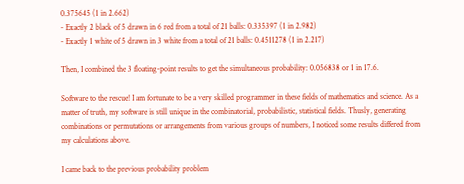0.375645 (1 in 2.662)
- Exactly 2 black of 5 drawn in 6 red from a total of 21 balls: 0.335397 (1 in 2.982)
- Exactly 1 white of 5 drawn in 3 white from a total of 21 balls: 0.4511278 (1 in 2.217)

Then, I combined the 3 floating-point results to get the simultaneous probability: 0.056838 or 1 in 17.6.

Software to the rescue! I am fortunate to be a very skilled programmer in these fields of mathematics and science. As a matter of truth, my software is still unique in the combinatorial, probabilistic, statistical fields. Thusly, generating combinations or permutations or arrangements from various groups of numbers, I noticed some results differed from my calculations above.

I came back to the previous probability problem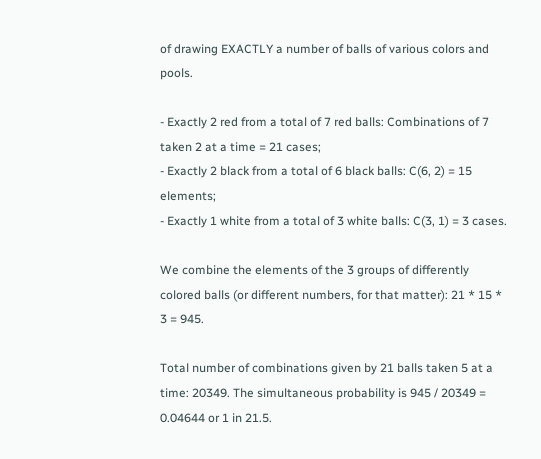of drawing EXACTLY a number of balls of various colors and pools.

- Exactly 2 red from a total of 7 red balls: Combinations of 7 taken 2 at a time = 21 cases;
- Exactly 2 black from a total of 6 black balls: C(6, 2) = 15 elements;
- Exactly 1 white from a total of 3 white balls: C(3, 1) = 3 cases.

We combine the elements of the 3 groups of differently colored balls (or different numbers, for that matter): 21 * 15 * 3 = 945.

Total number of combinations given by 21 balls taken 5 at a time: 20349. The simultaneous probability is 945 / 20349 = 0.04644 or 1 in 21.5.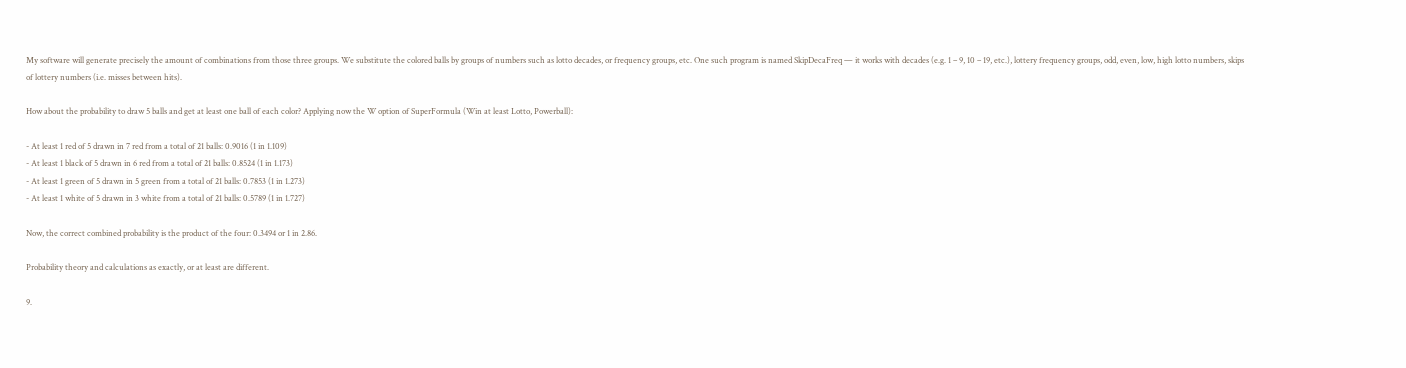My software will generate precisely the amount of combinations from those three groups. We substitute the colored balls by groups of numbers such as lotto decades, or frequency groups, etc. One such program is named SkipDecaFreq — it works with decades (e.g. 1 – 9, 10 – 19, etc.), lottery frequency groups, odd, even, low, high lotto numbers, skips of lottery numbers (i.e. misses between hits).

How about the probability to draw 5 balls and get at least one ball of each color? Applying now the W option of SuperFormula (Win at least Lotto, Powerball):

- At least 1 red of 5 drawn in 7 red from a total of 21 balls: 0.9016 (1 in 1.109)
- At least 1 black of 5 drawn in 6 red from a total of 21 balls: 0.8524 (1 in 1.173)
- At least 1 green of 5 drawn in 5 green from a total of 21 balls: 0.7853 (1 in 1.273)
- At least 1 white of 5 drawn in 3 white from a total of 21 balls: 0.5789 (1 in 1.727)

Now, the correct combined probability is the product of the four: 0.3494 or 1 in 2.86.

Probability theory and calculations as exactly, or at least are different.

9.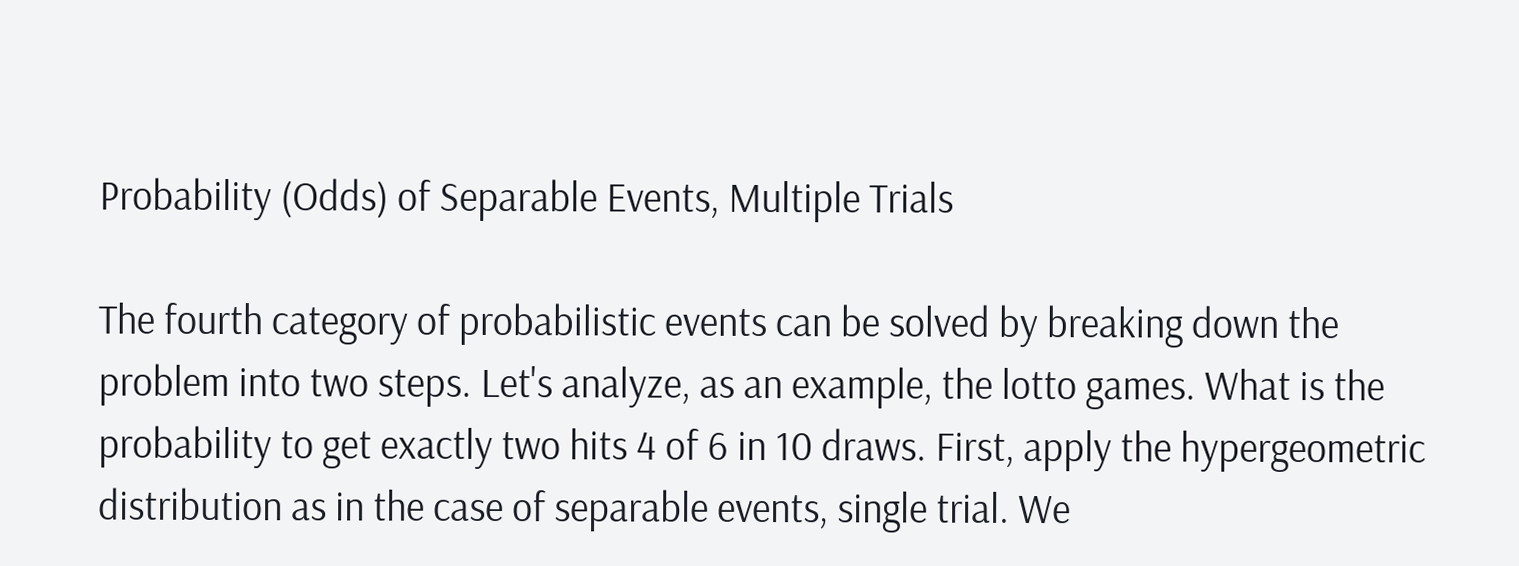Probability (Odds) of Separable Events, Multiple Trials

The fourth category of probabilistic events can be solved by breaking down the problem into two steps. Let's analyze, as an example, the lotto games. What is the probability to get exactly two hits 4 of 6 in 10 draws. First, apply the hypergeometric distribution as in the case of separable events, single trial. We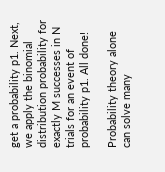get a probability p1. Next, we apply the binomial distribution probability for exactly M successes in N trials for an event of probability p1. All done!

Probability theory alone can solve many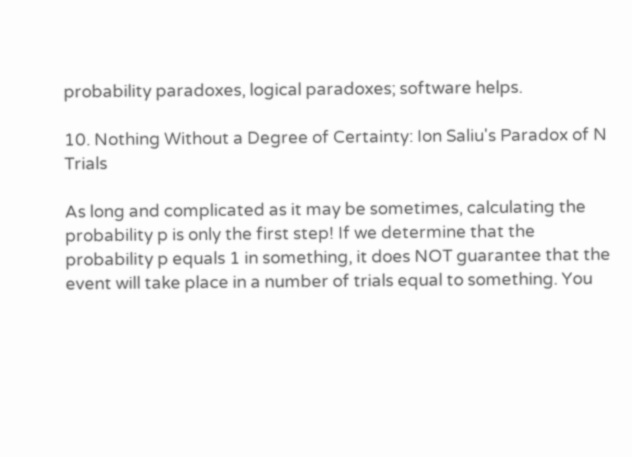probability paradoxes, logical paradoxes; software helps.

10. Nothing Without a Degree of Certainty: Ion Saliu's Paradox of N Trials

As long and complicated as it may be sometimes, calculating the probability p is only the first step! If we determine that the probability p equals 1 in something, it does NOT guarantee that the event will take place in a number of trials equal to something. You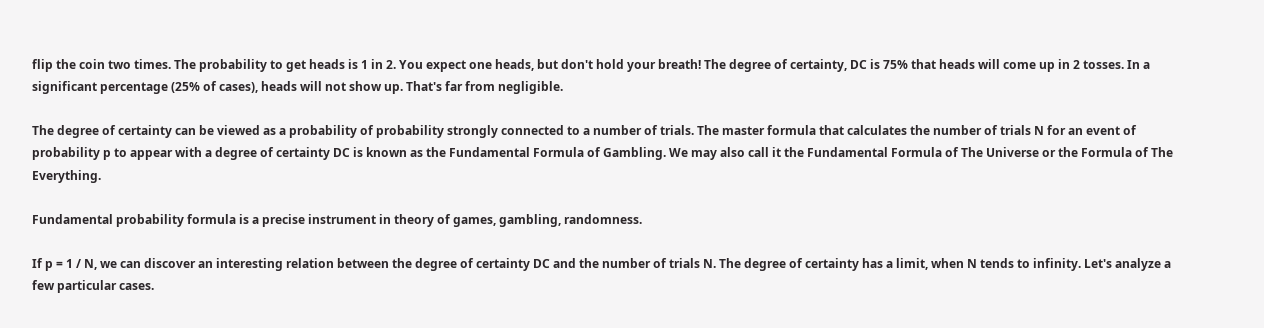flip the coin two times. The probability to get heads is 1 in 2. You expect one heads, but don't hold your breath! The degree of certainty, DC is 75% that heads will come up in 2 tosses. In a significant percentage (25% of cases), heads will not show up. That's far from negligible.

The degree of certainty can be viewed as a probability of probability strongly connected to a number of trials. The master formula that calculates the number of trials N for an event of probability p to appear with a degree of certainty DC is known as the Fundamental Formula of Gambling. We may also call it the Fundamental Formula of The Universe or the Formula of The Everything.

Fundamental probability formula is a precise instrument in theory of games, gambling, randomness.

If p = 1 / N, we can discover an interesting relation between the degree of certainty DC and the number of trials N. The degree of certainty has a limit, when N tends to infinity. Let's analyze a few particular cases.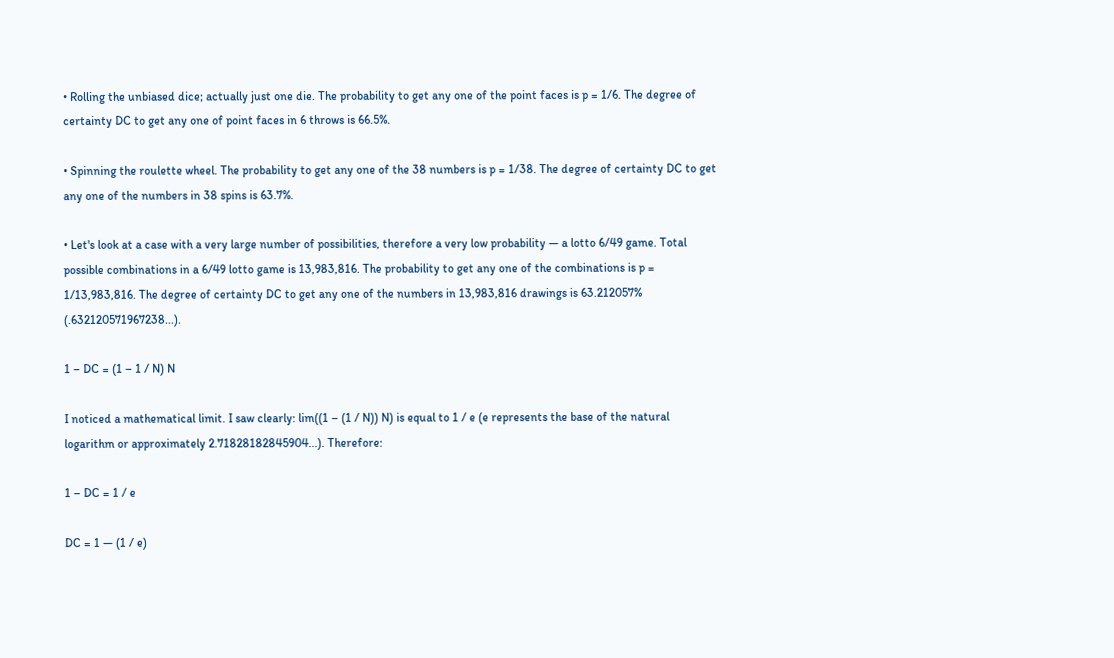• Rolling the unbiased dice; actually just one die. The probability to get any one of the point faces is p = 1/6. The degree of certainty DC to get any one of point faces in 6 throws is 66.5%.

• Spinning the roulette wheel. The probability to get any one of the 38 numbers is p = 1/38. The degree of certainty DC to get any one of the numbers in 38 spins is 63.7%.

• Let's look at a case with a very large number of possibilities, therefore a very low probability — a lotto 6/49 game. Total possible combinations in a 6/49 lotto game is 13,983,816. The probability to get any one of the combinations is p = 1/13,983,816. The degree of certainty DC to get any one of the numbers in 13,983,816 drawings is 63.212057% (.632120571967238...).

1 – DC = (1 – 1 / N) N

I noticed a mathematical limit. I saw clearly: lim((1 – (1 / N)) N) is equal to 1 / e (e represents the base of the natural logarithm or approximately 2.71828182845904...). Therefore:

1 – DC = 1 / e

DC = 1 — (1 / e)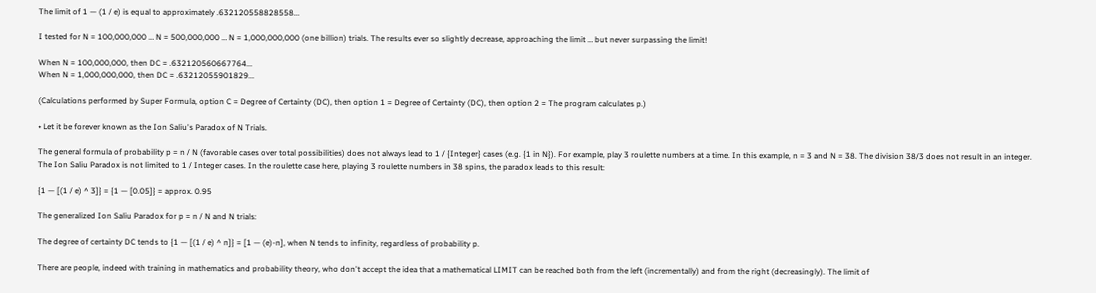The limit of 1 — (1 / e) is equal to approximately .632120558828558...

I tested for N = 100,000,000 … N = 500,000,000 … N = 1,000,000,000 (one billion) trials. The results ever so slightly decrease, approaching the limit … but never surpassing the limit!

When N = 100,000,000, then DC = .632120560667764...
When N = 1,000,000,000, then DC = .63212055901829...

(Calculations performed by Super Formula, option C = Degree of Certainty (DC), then option 1 = Degree of Certainty (DC), then option 2 = The program calculates p.)

• Let it be forever known as the Ion Saliu's Paradox of N Trials.

The general formula of probability p = n / N (favorable cases over total possibilities) does not always lead to 1 / {Integer} cases (e.g. {1 in N}). For example, play 3 roulette numbers at a time. In this example, n = 3 and N = 38. The division 38/3 does not result in an integer. The Ion Saliu Paradox is not limited to 1 / Integer cases. In the roulette case here, playing 3 roulette numbers in 38 spins, the paradox leads to this result:

{1 — [(1 / e) ^ 3]} = {1 — [0.05]} = approx. 0.95

The generalized Ion Saliu Paradox for p = n / N and N trials:

The degree of certainty DC tends to {1 — [(1 / e) ^ n]} = [1 — (e)-n], when N tends to infinity, regardless of probability p.

There are people, indeed with training in mathematics and probability theory, who don't accept the idea that a mathematical LIMIT can be reached both from the left (incrementally) and from the right (decreasingly). The limit of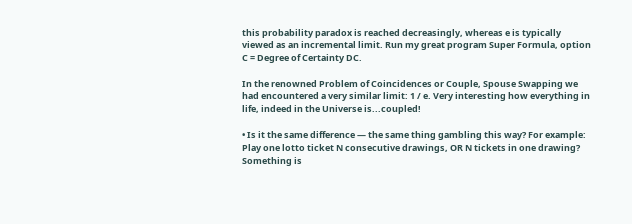this probability paradox is reached decreasingly, whereas e is typically viewed as an incremental limit. Run my great program Super Formula, option C = Degree of Certainty DC.

In the renowned Problem of Coincidences or Couple, Spouse Swapping we had encountered a very similar limit: 1 / e. Very interesting how everything in life, indeed in the Universe is...coupled!

• Is it the same difference — the same thing gambling this way? For example: Play one lotto ticket N consecutive drawings, OR N tickets in one drawing? Something is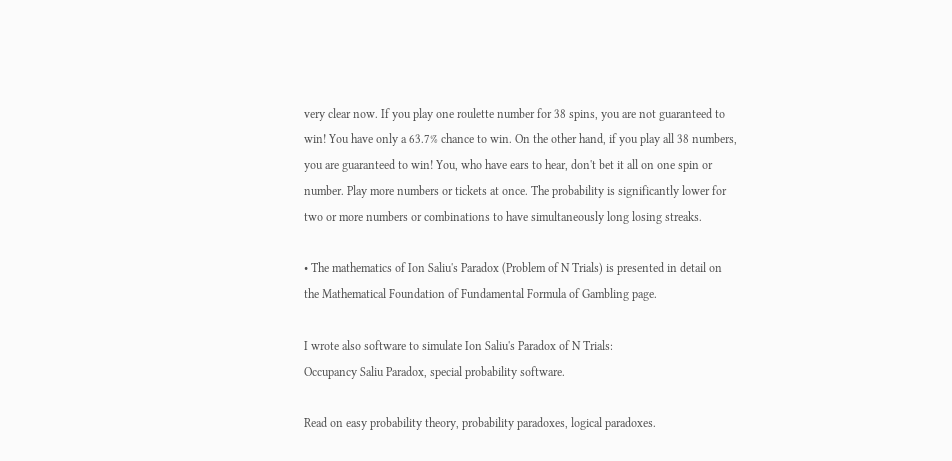very clear now. If you play one roulette number for 38 spins, you are not guaranteed to win! You have only a 63.7% chance to win. On the other hand, if you play all 38 numbers, you are guaranteed to win! You, who have ears to hear, don't bet it all on one spin or number. Play more numbers or tickets at once. The probability is significantly lower for two or more numbers or combinations to have simultaneously long losing streaks.

• The mathematics of Ion Saliu's Paradox (Problem of N Trials) is presented in detail on the Mathematical Foundation of Fundamental Formula of Gambling page.

I wrote also software to simulate Ion Saliu's Paradox of N Trials:
Occupancy Saliu Paradox, special probability software.

Read on easy probability theory, probability paradoxes, logical paradoxes.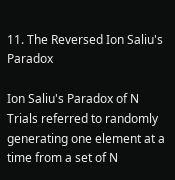11. The Reversed Ion Saliu's Paradox

Ion Saliu's Paradox of N Trials referred to randomly generating one element at a time from a set of N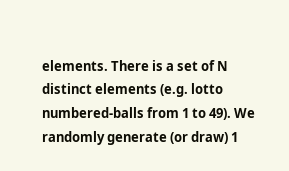elements. There is a set of N distinct elements (e.g. lotto numbered-balls from 1 to 49). We randomly generate (or draw) 1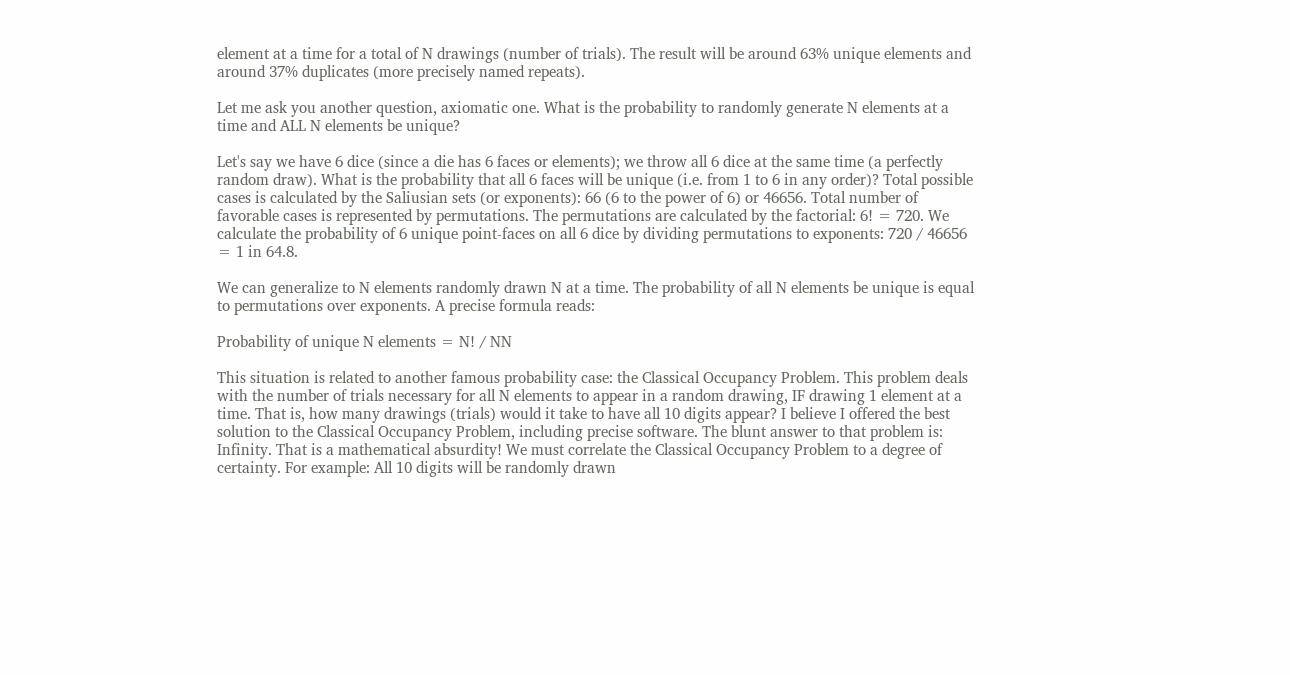element at a time for a total of N drawings (number of trials). The result will be around 63% unique elements and around 37% duplicates (more precisely named repeats).

Let me ask you another question, axiomatic one. What is the probability to randomly generate N elements at a time and ALL N elements be unique?

Let's say we have 6 dice (since a die has 6 faces or elements); we throw all 6 dice at the same time (a perfectly random draw). What is the probability that all 6 faces will be unique (i.e. from 1 to 6 in any order)? Total possible cases is calculated by the Saliusian sets (or exponents): 66 (6 to the power of 6) or 46656. Total number of favorable cases is represented by permutations. The permutations are calculated by the factorial: 6! = 720. We calculate the probability of 6 unique point-faces on all 6 dice by dividing permutations to exponents: 720 / 46656 = 1 in 64.8.

We can generalize to N elements randomly drawn N at a time. The probability of all N elements be unique is equal to permutations over exponents. A precise formula reads:

Probability of unique N elements = N! / NN

This situation is related to another famous probability case: the Classical Occupancy Problem. This problem deals with the number of trials necessary for all N elements to appear in a random drawing, IF drawing 1 element at a time. That is, how many drawings (trials) would it take to have all 10 digits appear? I believe I offered the best solution to the Classical Occupancy Problem, including precise software. The blunt answer to that problem is: Infinity. That is a mathematical absurdity! We must correlate the Classical Occupancy Problem to a degree of certainty. For example: All 10 digits will be randomly drawn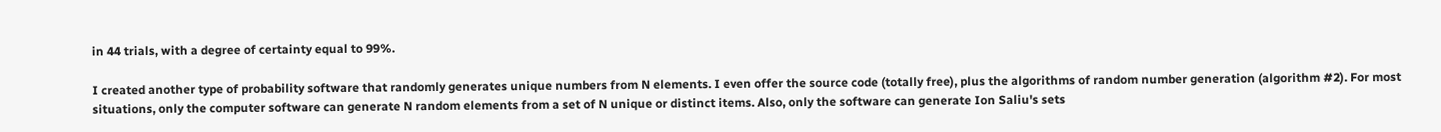in 44 trials, with a degree of certainty equal to 99%.

I created another type of probability software that randomly generates unique numbers from N elements. I even offer the source code (totally free), plus the algorithms of random number generation (algorithm #2). For most situations, only the computer software can generate N random elements from a set of N unique or distinct items. Also, only the software can generate Ion Saliu's sets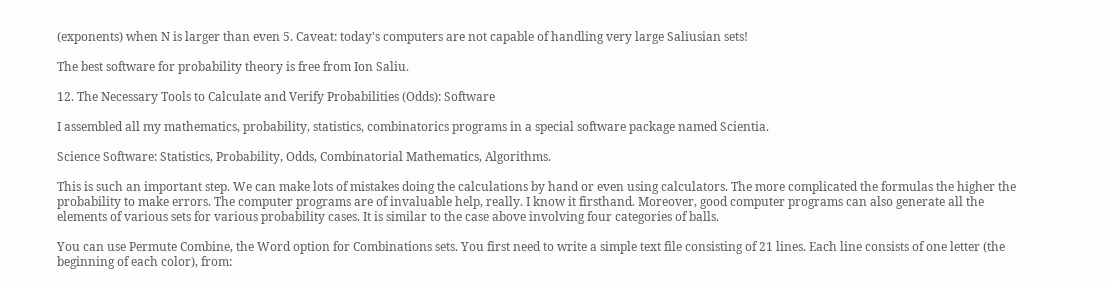(exponents) when N is larger than even 5. Caveat: today's computers are not capable of handling very large Saliusian sets!

The best software for probability theory is free from Ion Saliu.

12. The Necessary Tools to Calculate and Verify Probabilities (Odds): Software

I assembled all my mathematics, probability, statistics, combinatorics programs in a special software package named Scientia.

Science Software: Statistics, Probability, Odds, Combinatorial Mathematics, Algorithms.

This is such an important step. We can make lots of mistakes doing the calculations by hand or even using calculators. The more complicated the formulas the higher the probability to make errors. The computer programs are of invaluable help, really. I know it firsthand. Moreover, good computer programs can also generate all the elements of various sets for various probability cases. It is similar to the case above involving four categories of balls.

You can use Permute Combine, the Word option for Combinations sets. You first need to write a simple text file consisting of 21 lines. Each line consists of one letter (the beginning of each color), from: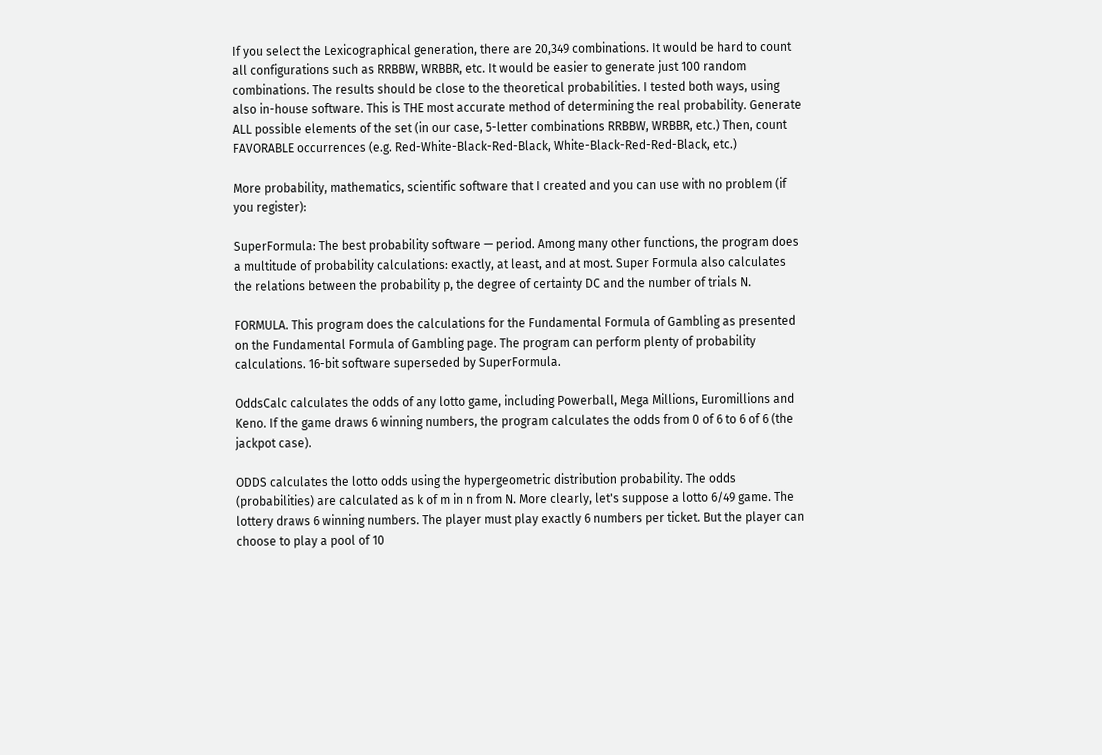If you select the Lexicographical generation, there are 20,349 combinations. It would be hard to count all configurations such as RRBBW, WRBBR, etc. It would be easier to generate just 100 random combinations. The results should be close to the theoretical probabilities. I tested both ways, using also in-house software. This is THE most accurate method of determining the real probability. Generate ALL possible elements of the set (in our case, 5-letter combinations RRBBW, WRBBR, etc.) Then, count FAVORABLE occurrences (e.g. Red-White-Black-Red-Black, White-Black-Red-Red-Black, etc.)

More probability, mathematics, scientific software that I created and you can use with no problem (if you register):

SuperFormula: The best probability software — period. Among many other functions, the program does a multitude of probability calculations: exactly, at least, and at most. Super Formula also calculates the relations between the probability p, the degree of certainty DC and the number of trials N.

FORMULA. This program does the calculations for the Fundamental Formula of Gambling as presented on the Fundamental Formula of Gambling page. The program can perform plenty of probability calculations. 16-bit software superseded by SuperFormula.

OddsCalc calculates the odds of any lotto game, including Powerball, Mega Millions, Euromillions and Keno. If the game draws 6 winning numbers, the program calculates the odds from 0 of 6 to 6 of 6 (the jackpot case).

ODDS calculates the lotto odds using the hypergeometric distribution probability. The odds (probabilities) are calculated as k of m in n from N. More clearly, let's suppose a lotto 6/49 game. The lottery draws 6 winning numbers. The player must play exactly 6 numbers per ticket. But the player can choose to play a pool of 10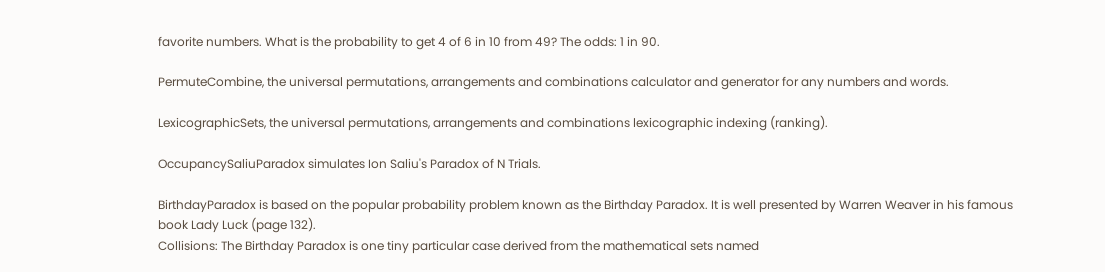favorite numbers. What is the probability to get 4 of 6 in 10 from 49? The odds: 1 in 90.

PermuteCombine, the universal permutations, arrangements and combinations calculator and generator for any numbers and words.

LexicographicSets, the universal permutations, arrangements and combinations lexicographic indexing (ranking).

OccupancySaliuParadox simulates Ion Saliu's Paradox of N Trials.

BirthdayParadox is based on the popular probability problem known as the Birthday Paradox. It is well presented by Warren Weaver in his famous book Lady Luck (page 132).
Collisions: The Birthday Paradox is one tiny particular case derived from the mathematical sets named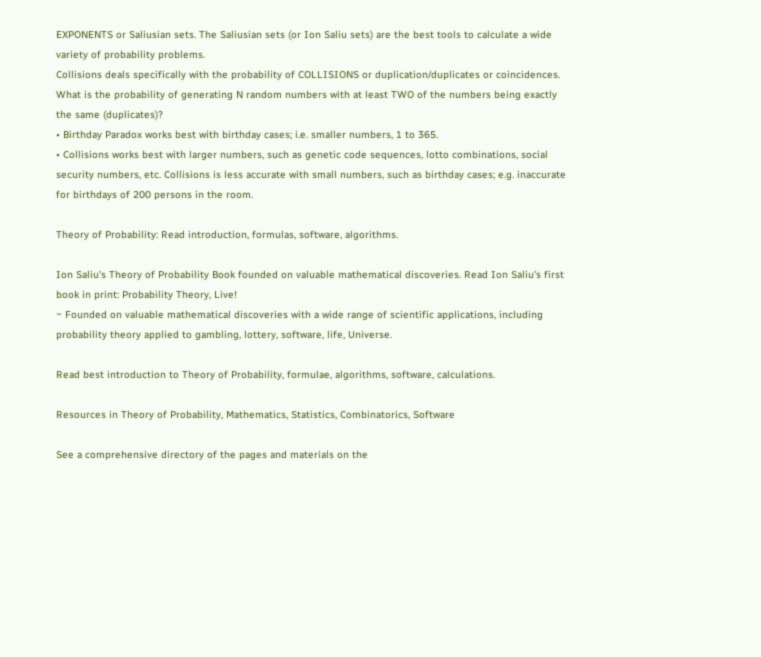EXPONENTS or Saliusian sets. The Saliusian sets (or Ion Saliu sets) are the best tools to calculate a wide variety of probability problems.
Collisions deals specifically with the probability of COLLISIONS or duplication/duplicates or coincidences. What is the probability of generating N random numbers with at least TWO of the numbers being exactly the same (duplicates)?
• Birthday Paradox works best with birthday cases; i.e. smaller numbers, 1 to 365.
• Collisions works best with larger numbers, such as genetic code sequences, lotto combinations, social security numbers, etc. Collisions is less accurate with small numbers, such as birthday cases; e.g. inaccurate for birthdays of 200 persons in the room.

Theory of Probability: Read introduction, formulas, software, algorithms.

Ion Saliu's Theory of Probability Book founded on valuable mathematical discoveries. Read Ion Saliu's first book in print: Probability Theory, Live!
~ Founded on valuable mathematical discoveries with a wide range of scientific applications, including probability theory applied to gambling, lottery, software, life, Universe.

Read best introduction to Theory of Probability, formulae, algorithms, software, calculations.

Resources in Theory of Probability, Mathematics, Statistics, Combinatorics, Software

See a comprehensive directory of the pages and materials on the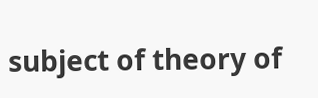subject of theory of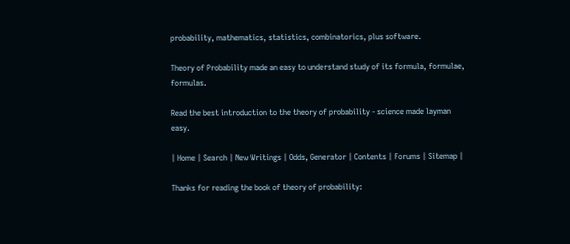probability, mathematics, statistics, combinatorics, plus software.

Theory of Probability made an easy to understand study of its formula, formulae, formulas.

Read the best introduction to the theory of probability - science made layman easy.

| Home | Search | New Writings | Odds, Generator | Contents | Forums | Sitemap |

Thanks for reading the book of theory of probability: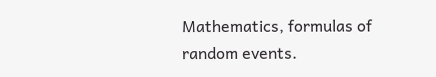Mathematics, formulas of random events.